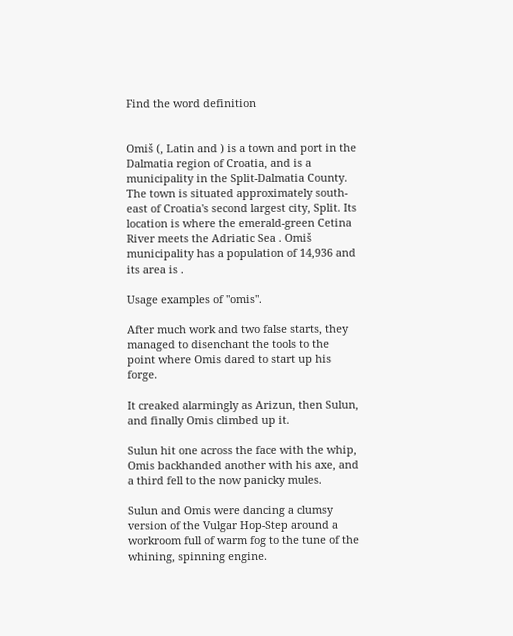Find the word definition


Omiš (, Latin and ) is a town and port in the Dalmatia region of Croatia, and is a municipality in the Split-Dalmatia County. The town is situated approximately south-east of Croatia's second largest city, Split. Its location is where the emerald-green Cetina River meets the Adriatic Sea . Omiš municipality has a population of 14,936 and its area is .

Usage examples of "omis".

After much work and two false starts, they managed to disenchant the tools to the point where Omis dared to start up his forge.

It creaked alarmingly as Arizun, then Sulun, and finally Omis climbed up it.

Sulun hit one across the face with the whip, Omis backhanded another with his axe, and a third fell to the now panicky mules.

Sulun and Omis were dancing a clumsy version of the Vulgar Hop-Step around a workroom full of warm fog to the tune of the whining, spinning engine.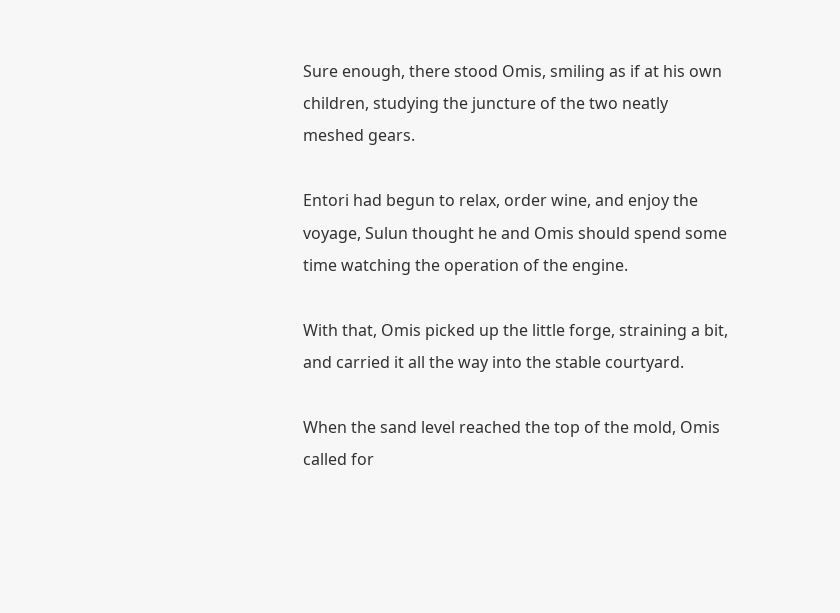Sure enough, there stood Omis, smiling as if at his own children, studying the juncture of the two neatly meshed gears.

Entori had begun to relax, order wine, and enjoy the voyage, Sulun thought he and Omis should spend some time watching the operation of the engine.

With that, Omis picked up the little forge, straining a bit, and carried it all the way into the stable courtyard.

When the sand level reached the top of the mold, Omis called for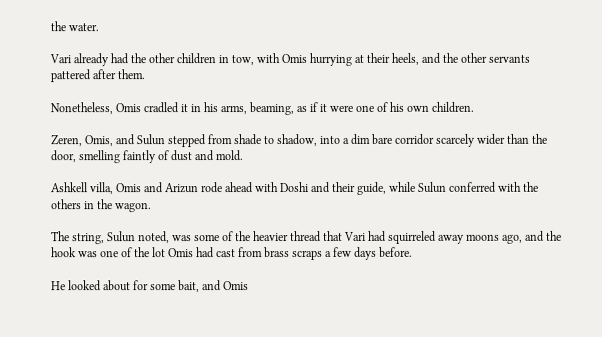the water.

Vari already had the other children in tow, with Omis hurrying at their heels, and the other servants pattered after them.

Nonetheless, Omis cradled it in his arms, beaming, as if it were one of his own children.

Zeren, Omis, and Sulun stepped from shade to shadow, into a dim bare corridor scarcely wider than the door, smelling faintly of dust and mold.

Ashkell villa, Omis and Arizun rode ahead with Doshi and their guide, while Sulun conferred with the others in the wagon.

The string, Sulun noted, was some of the heavier thread that Vari had squirreled away moons ago, and the hook was one of the lot Omis had cast from brass scraps a few days before.

He looked about for some bait, and Omis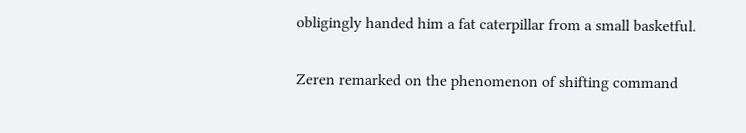obligingly handed him a fat caterpillar from a small basketful.

Zeren remarked on the phenomenon of shifting command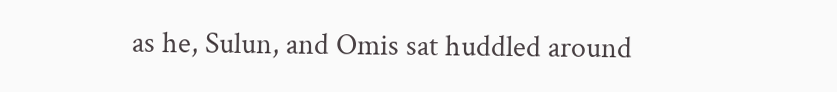as he, Sulun, and Omis sat huddled around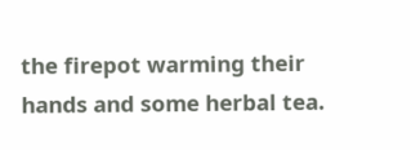the firepot warming their hands and some herbal tea.